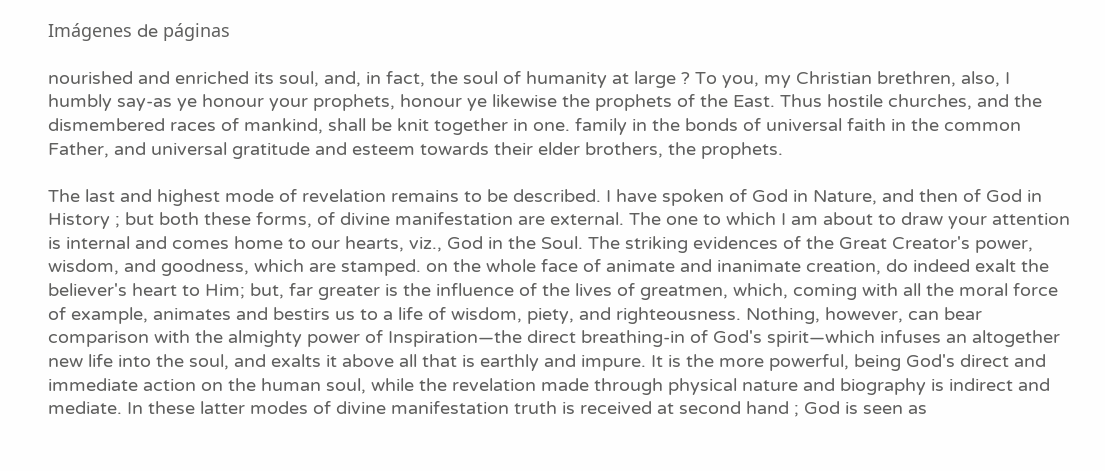Imágenes de páginas

nourished and enriched its soul, and, in fact, the soul of humanity at large ? To you, my Christian brethren, also, I humbly say-as ye honour your prophets, honour ye likewise the prophets of the East. Thus hostile churches, and the dismembered races of mankind, shall be knit together in one. family in the bonds of universal faith in the common Father, and universal gratitude and esteem towards their elder brothers, the prophets.

The last and highest mode of revelation remains to be described. I have spoken of God in Nature, and then of God in History ; but both these forms, of divine manifestation are external. The one to which I am about to draw your attention is internal and comes home to our hearts, viz., God in the Soul. The striking evidences of the Great Creator's power, wisdom, and goodness, which are stamped. on the whole face of animate and inanimate creation, do indeed exalt the believer's heart to Him; but, far greater is the influence of the lives of greatmen, which, coming with all the moral force of example, animates and bestirs us to a life of wisdom, piety, and righteousness. Nothing, however, can bear comparison with the almighty power of Inspiration—the direct breathing-in of God's spirit—which infuses an altogether new life into the soul, and exalts it above all that is earthly and impure. It is the more powerful, being God's direct and immediate action on the human soul, while the revelation made through physical nature and biography is indirect and mediate. In these latter modes of divine manifestation truth is received at second hand ; God is seen as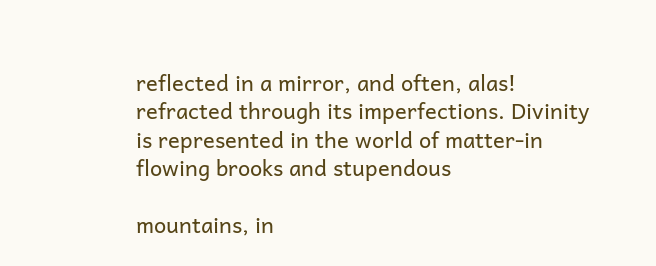reflected in a mirror, and often, alas! refracted through its imperfections. Divinity is represented in the world of matter-in flowing brooks and stupendous

mountains, in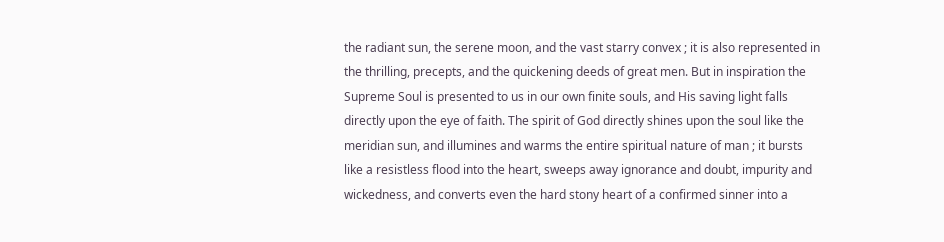the radiant sun, the serene moon, and the vast starry convex ; it is also represented in the thrilling, precepts, and the quickening deeds of great men. But in inspiration the Supreme Soul is presented to us in our own finite souls, and His saving light falls directly upon the eye of faith. The spirit of God directly shines upon the soul like the meridian sun, and illumines and warms the entire spiritual nature of man ; it bursts like a resistless flood into the heart, sweeps away ignorance and doubt, impurity and wickedness, and converts even the hard stony heart of a confirmed sinner into a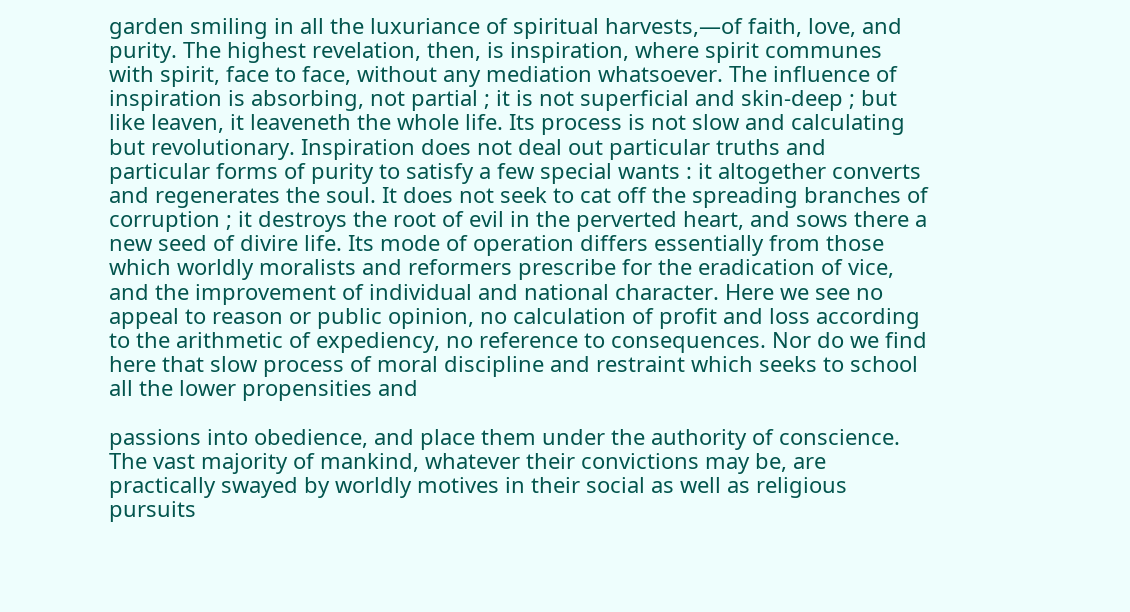garden smiling in all the luxuriance of spiritual harvests,—of faith, love, and purity. The highest revelation, then, is inspiration, where spirit communes with spirit, face to face, without any mediation whatsoever. The influence of inspiration is absorbing, not partial ; it is not superficial and skin-deep ; but like leaven, it leaveneth the whole life. Its process is not slow and calculating but revolutionary. Inspiration does not deal out particular truths and particular forms of purity to satisfy a few special wants : it altogether converts and regenerates the soul. It does not seek to cat off the spreading branches of corruption ; it destroys the root of evil in the perverted heart, and sows there a new seed of divire life. Its mode of operation differs essentially from those which worldly moralists and reformers prescribe for the eradication of vice, and the improvement of individual and national character. Here we see no appeal to reason or public opinion, no calculation of profit and loss according to the arithmetic of expediency, no reference to consequences. Nor do we find here that slow process of moral discipline and restraint which seeks to school all the lower propensities and

passions into obedience, and place them under the authority of conscience. The vast majority of mankind, whatever their convictions may be, are practically swayed by worldly motives in their social as well as religious pursuits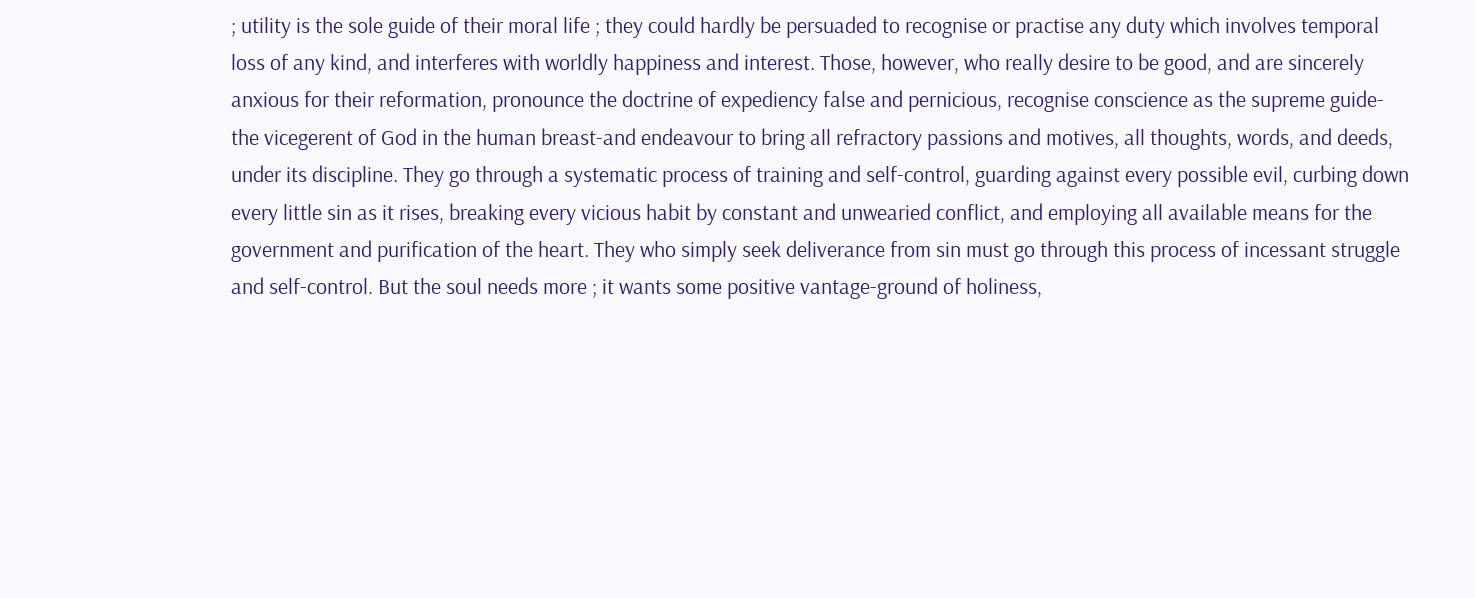; utility is the sole guide of their moral life ; they could hardly be persuaded to recognise or practise any duty which involves temporal loss of any kind, and interferes with worldly happiness and interest. Those, however, who really desire to be good, and are sincerely anxious for their reformation, pronounce the doctrine of expediency false and pernicious, recognise conscience as the supreme guide-the vicegerent of God in the human breast-and endeavour to bring all refractory passions and motives, all thoughts, words, and deeds, under its discipline. They go through a systematic process of training and self-control, guarding against every possible evil, curbing down every little sin as it rises, breaking every vicious habit by constant and unwearied conflict, and employing all available means for the government and purification of the heart. They who simply seek deliverance from sin must go through this process of incessant struggle and self-control. But the soul needs more ; it wants some positive vantage-ground of holiness,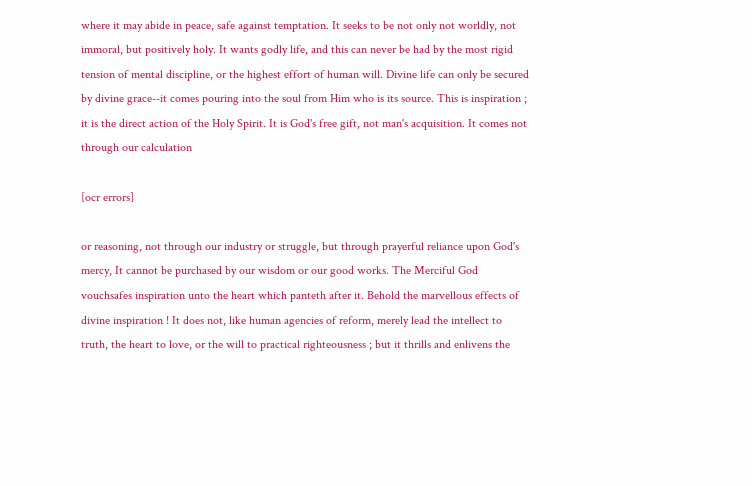where it may abide in peace, safe against temptation. It seeks to be not only not worldly, not immoral, but positively holy. It wants godly life, and this can never be had by the most rigid tension of mental discipline, or the highest effort of human will. Divine life can only be secured by divine grace--it comes pouring into the soul from Him who is its source. This is inspiration ; it is the direct action of the Holy Spirit. It is God's free gift, not man's acquisition. It comes not through our calculation

[ocr errors]

or reasoning, not through our industry or struggle, but through prayerful reliance upon God's mercy, It cannot be purchased by our wisdom or our good works. The Merciful God vouchsafes inspiration unto the heart which panteth after it. Behold the marvellous effects of divine inspiration ! It does not, like human agencies of reform, merely lead the intellect to truth, the heart to love, or the will to practical righteousness ; but it thrills and enlivens the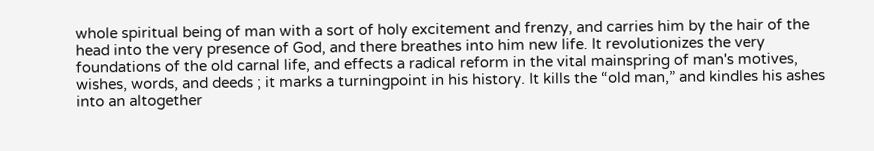whole spiritual being of man with a sort of holy excitement and frenzy, and carries him by the hair of the head into the very presence of God, and there breathes into him new life. It revolutionizes the very foundations of the old carnal life, and effects a radical reform in the vital mainspring of man's motives, wishes, words, and deeds ; it marks a turningpoint in his history. It kills the “old man,” and kindles his ashes into an altogether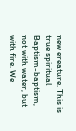new ereature. This is true spiritual Baptism-baptism, not with water, but with fire. We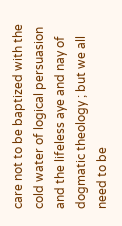care not to be baptized with the cold water of logical persuasion and the lifeless aye and nay of dogmatic theology ; but we all need to be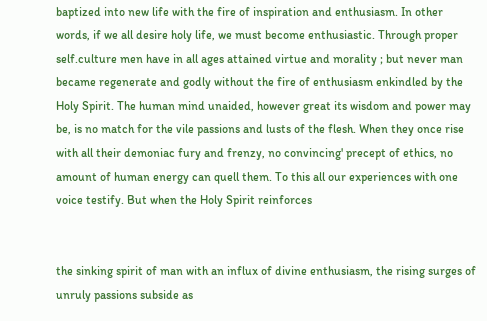baptized into new life with the fire of inspiration and enthusiasm. In other words, if we all desire holy life, we must become enthusiastic. Through proper self.culture men have in all ages attained virtue and morality ; but never man became regenerate and godly without the fire of enthusiasm enkindled by the Holy Spirit. The human mind unaided, however great its wisdom and power may be, is no match for the vile passions and lusts of the flesh. When they once rise with all their demoniac fury and frenzy, no convincing' precept of ethics, no amount of human energy can quell them. To this all our experiences with one voice testify. But when the Holy Spirit reinforces


the sinking spirit of man with an influx of divine enthusiasm, the rising surges of unruly passions subside as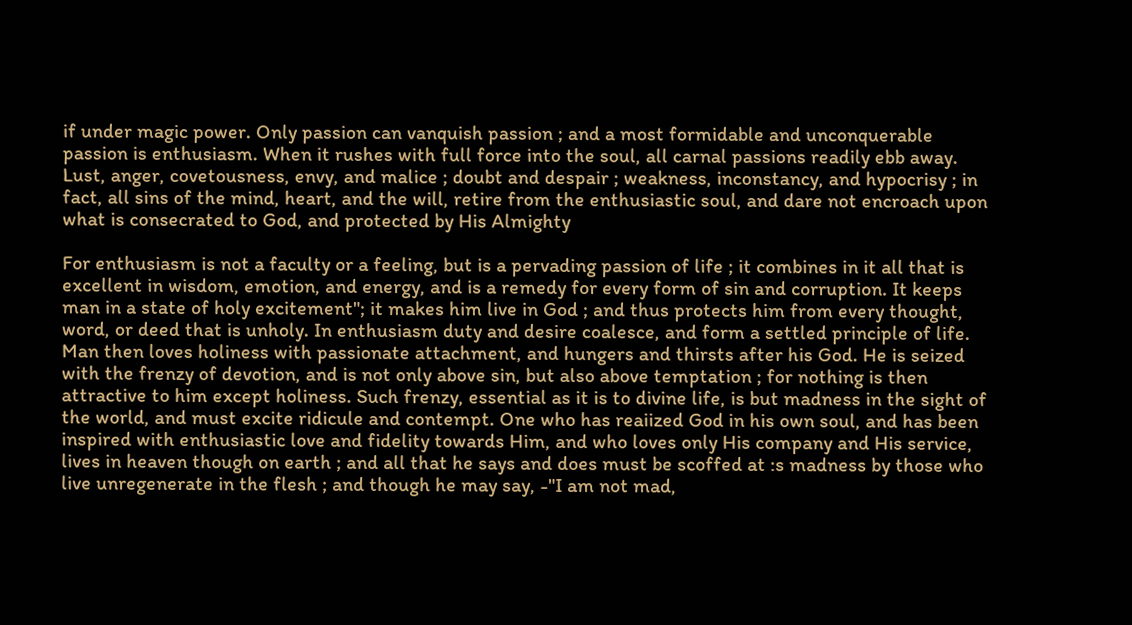if under magic power. Only passion can vanquish passion ; and a most formidable and unconquerable passion is enthusiasm. When it rushes with full force into the soul, all carnal passions readily ebb away. Lust, anger, covetousness, envy, and malice ; doubt and despair ; weakness, inconstancy, and hypocrisy ; in fact, all sins of the mind, heart, and the will, retire from the enthusiastic soul, and dare not encroach upon what is consecrated to God, and protected by His Almighty

For enthusiasm is not a faculty or a feeling, but is a pervading passion of life ; it combines in it all that is excellent in wisdom, emotion, and energy, and is a remedy for every form of sin and corruption. It keeps man in a state of holy excitement"; it makes him live in God ; and thus protects him from every thought, word, or deed that is unholy. In enthusiasm duty and desire coalesce, and form a settled principle of life. Man then loves holiness with passionate attachment, and hungers and thirsts after his God. He is seized with the frenzy of devotion, and is not only above sin, but also above temptation ; for nothing is then attractive to him except holiness. Such frenzy, essential as it is to divine life, is but madness in the sight of the world, and must excite ridicule and contempt. One who has reaiized God in his own soul, and has been inspired with enthusiastic love and fidelity towards Him, and who loves only His company and His service, lives in heaven though on earth ; and all that he says and does must be scoffed at :s madness by those who live unregenerate in the flesh ; and though he may say, -"I am not mad,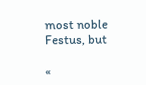most noble Festus, but

«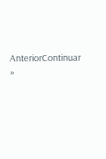AnteriorContinuar »